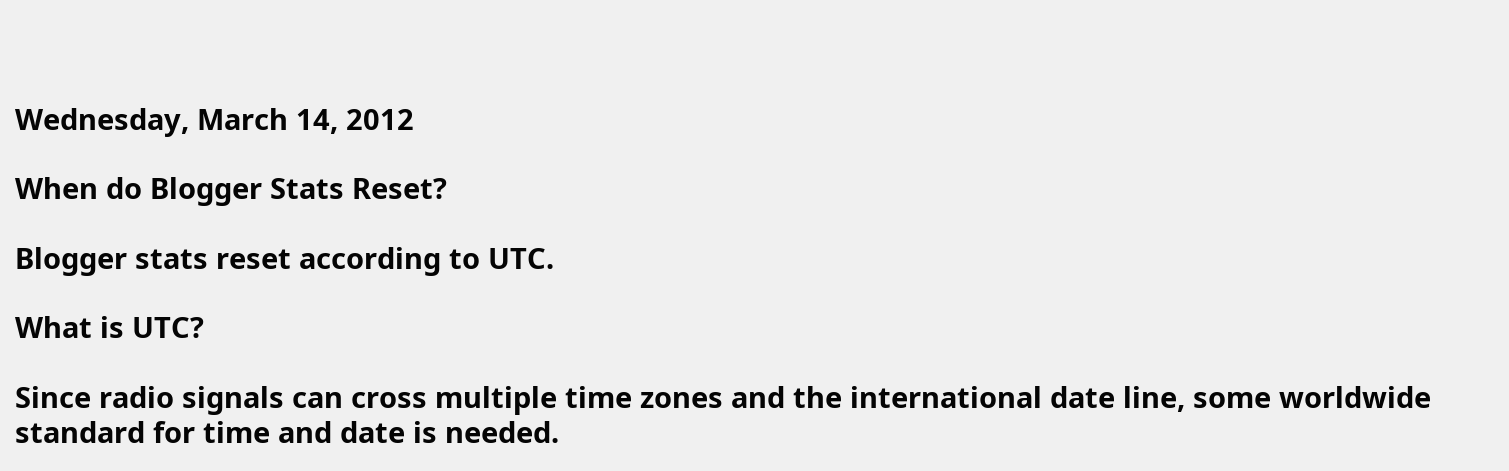Wednesday, March 14, 2012

When do Blogger Stats Reset?

Blogger stats reset according to UTC.

What is UTC?

Since radio signals can cross multiple time zones and the international date line, some worldwide standard for time and date is needed.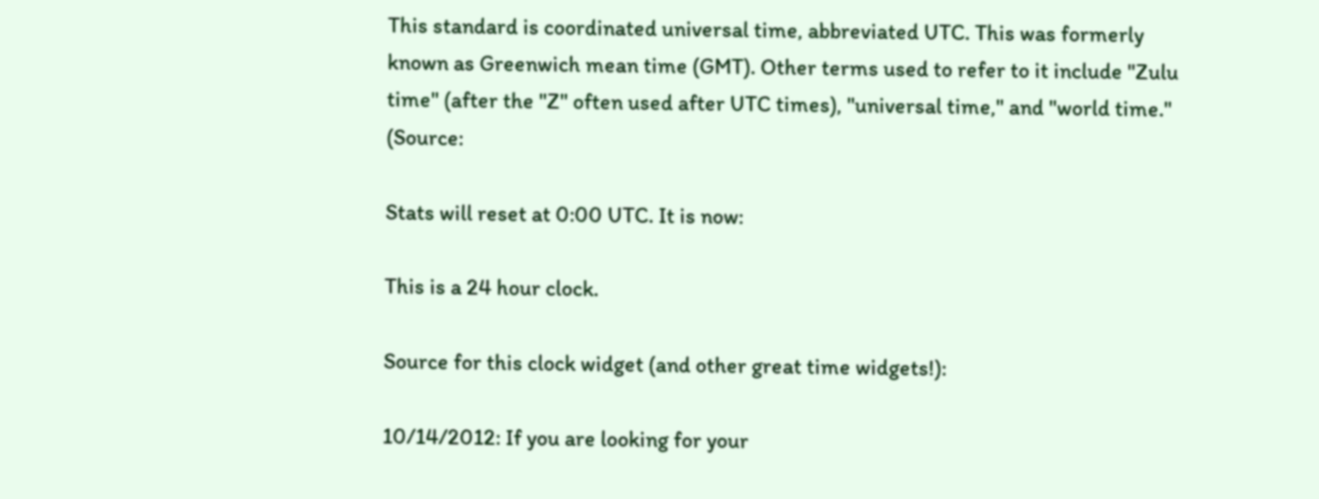This standard is coordinated universal time, abbreviated UTC. This was formerly known as Greenwich mean time (GMT). Other terms used to refer to it include "Zulu time" (after the "Z" often used after UTC times), "universal time," and "world time." (Source:

Stats will reset at 0:00 UTC. It is now:

This is a 24 hour clock.

Source for this clock widget (and other great time widgets!):

10/14/2012: If you are looking for your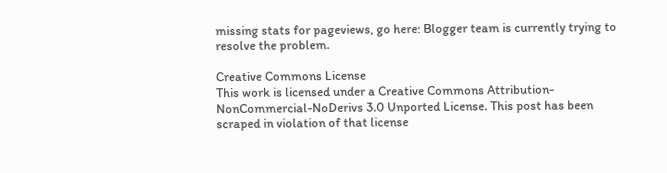missing stats for pageviews, go here: Blogger team is currently trying to resolve the problem.

Creative Commons License
This work is licensed under a Creative Commons Attribution-NonCommercial-NoDerivs 3.0 Unported License. This post has been scraped in violation of that license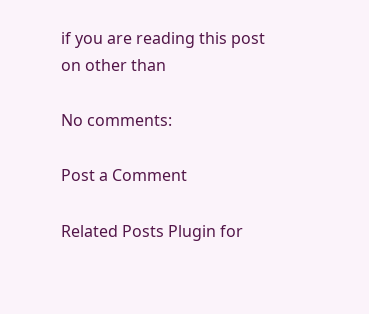if you are reading this post on other than

No comments:

Post a Comment

Related Posts Plugin for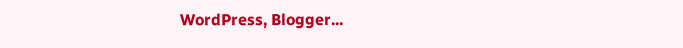WordPress, Blogger...